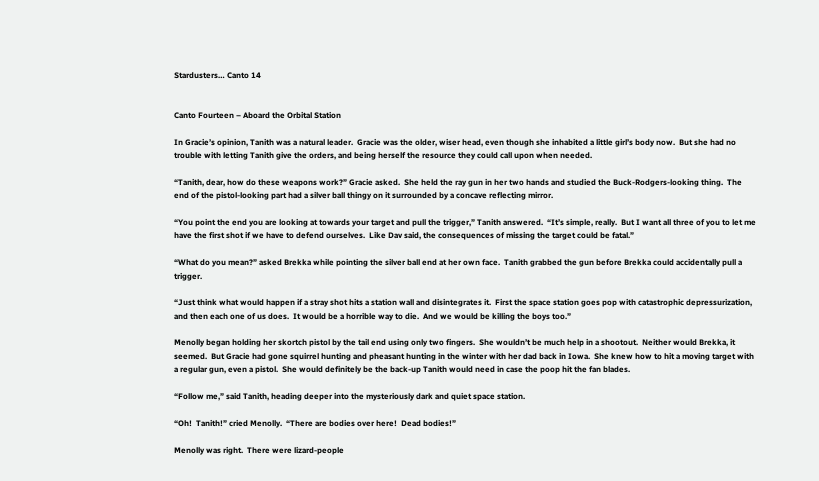Stardusters… Canto 14


Canto Fourteen – Aboard the Orbital Station

In Gracie’s opinion, Tanith was a natural leader.  Gracie was the older, wiser head, even though she inhabited a little girl’s body now.  But she had no trouble with letting Tanith give the orders, and being herself the resource they could call upon when needed.

“Tanith, dear, how do these weapons work?” Gracie asked.  She held the ray gun in her two hands and studied the Buck-Rodgers-looking thing.  The end of the pistol-looking part had a silver ball thingy on it surrounded by a concave reflecting mirror.

“You point the end you are looking at towards your target and pull the trigger,” Tanith answered.  “It’s simple, really.  But I want all three of you to let me have the first shot if we have to defend ourselves.  Like Dav said, the consequences of missing the target could be fatal.”

“What do you mean?” asked Brekka while pointing the silver ball end at her own face.  Tanith grabbed the gun before Brekka could accidentally pull a trigger.

“Just think what would happen if a stray shot hits a station wall and disintegrates it.  First the space station goes pop with catastrophic depressurization, and then each one of us does.  It would be a horrible way to die.  And we would be killing the boys too.”

Menolly began holding her skortch pistol by the tail end using only two fingers.  She wouldn’t be much help in a shootout.  Neither would Brekka, it seemed.  But Gracie had gone squirrel hunting and pheasant hunting in the winter with her dad back in Iowa.  She knew how to hit a moving target with a regular gun, even a pistol.  She would definitely be the back-up Tanith would need in case the poop hit the fan blades.

“Follow me,” said Tanith, heading deeper into the mysteriously dark and quiet space station.

“Oh!  Tanith!” cried Menolly.  “There are bodies over here!  Dead bodies!”

Menolly was right.  There were lizard-people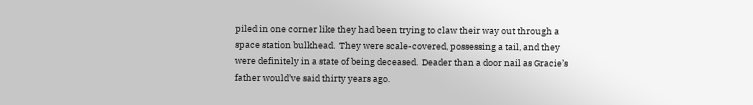piled in one corner like they had been trying to claw their way out through a space station bulkhead.  They were scale-covered, possessing a tail, and they were definitely in a state of being deceased.  Deader than a door nail as Gracie’s father would’ve said thirty years ago.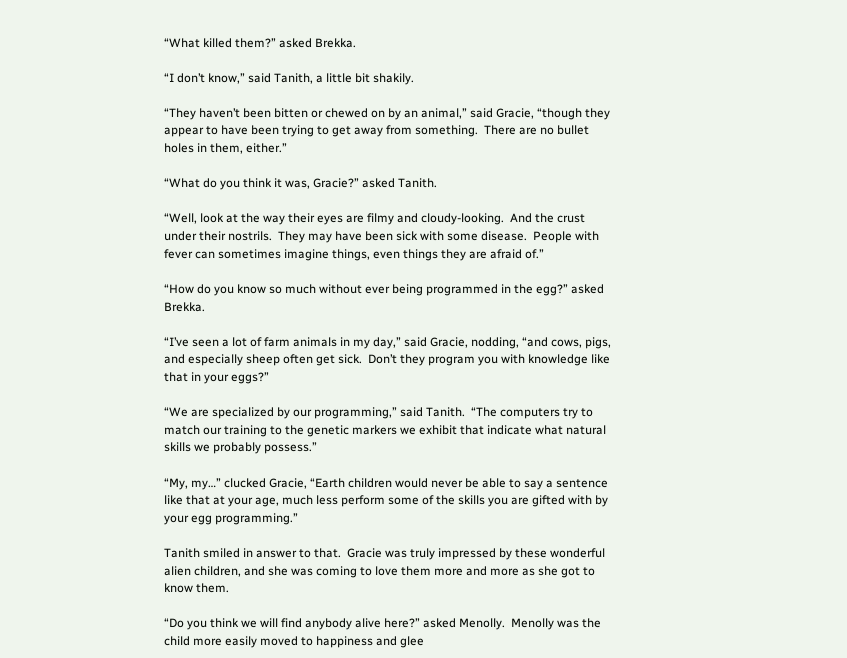“What killed them?” asked Brekka.

“I don’t know,” said Tanith, a little bit shakily.

“They haven’t been bitten or chewed on by an animal,” said Gracie, “though they appear to have been trying to get away from something.  There are no bullet holes in them, either.”

“What do you think it was, Gracie?” asked Tanith.

“Well, look at the way their eyes are filmy and cloudy-looking.  And the crust under their nostrils.  They may have been sick with some disease.  People with fever can sometimes imagine things, even things they are afraid of.”

“How do you know so much without ever being programmed in the egg?” asked Brekka.

“I’ve seen a lot of farm animals in my day,” said Gracie, nodding, “and cows, pigs, and especially sheep often get sick.  Don’t they program you with knowledge like that in your eggs?”

“We are specialized by our programming,” said Tanith.  “The computers try to match our training to the genetic markers we exhibit that indicate what natural skills we probably possess.”

“My, my…” clucked Gracie, “Earth children would never be able to say a sentence like that at your age, much less perform some of the skills you are gifted with by your egg programming.”

Tanith smiled in answer to that.  Gracie was truly impressed by these wonderful alien children, and she was coming to love them more and more as she got to know them.

“Do you think we will find anybody alive here?” asked Menolly.  Menolly was the child more easily moved to happiness and glee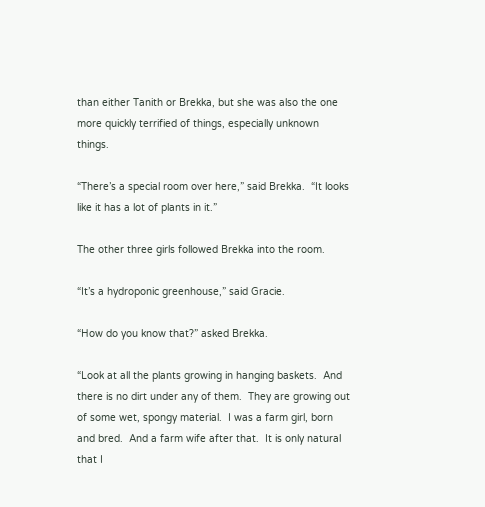than either Tanith or Brekka, but she was also the one more quickly terrified of things, especially unknown things.

“There’s a special room over here,” said Brekka.  “It looks like it has a lot of plants in it.”

The other three girls followed Brekka into the room.

“It’s a hydroponic greenhouse,” said Gracie.

“How do you know that?” asked Brekka.

“Look at all the plants growing in hanging baskets.  And there is no dirt under any of them.  They are growing out of some wet, spongy material.  I was a farm girl, born and bred.  And a farm wife after that.  It is only natural that I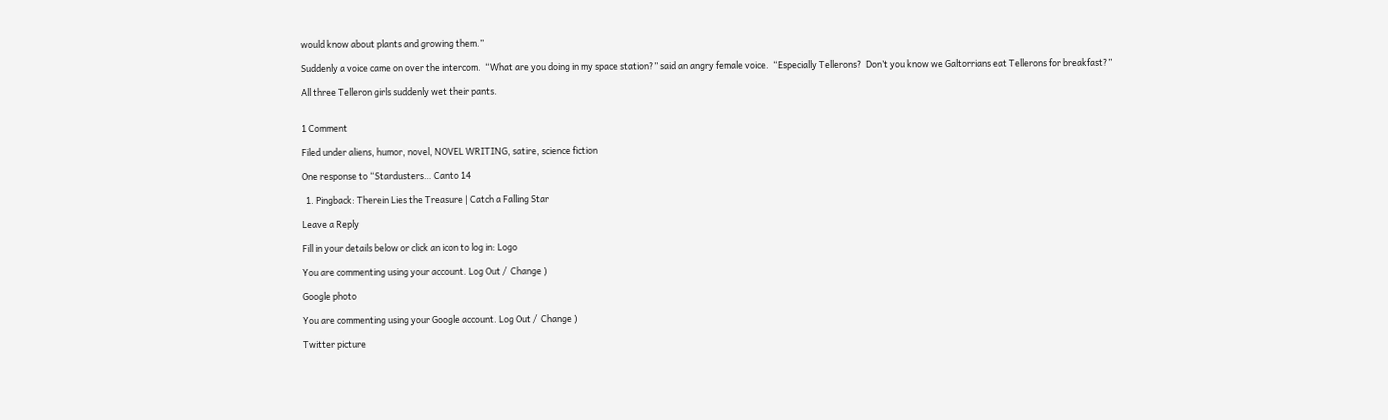would know about plants and growing them.”

Suddenly a voice came on over the intercom.  “What are you doing in my space station?” said an angry female voice.  “Especially Tellerons?  Don’t you know we Galtorrians eat Tellerons for breakfast?”

All three Telleron girls suddenly wet their pants.


1 Comment

Filed under aliens, humor, novel, NOVEL WRITING, satire, science fiction

One response to “Stardusters… Canto 14

  1. Pingback: Therein Lies the Treasure | Catch a Falling Star

Leave a Reply

Fill in your details below or click an icon to log in: Logo

You are commenting using your account. Log Out /  Change )

Google photo

You are commenting using your Google account. Log Out /  Change )

Twitter picture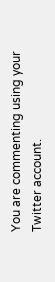You are commenting using your Twitter account.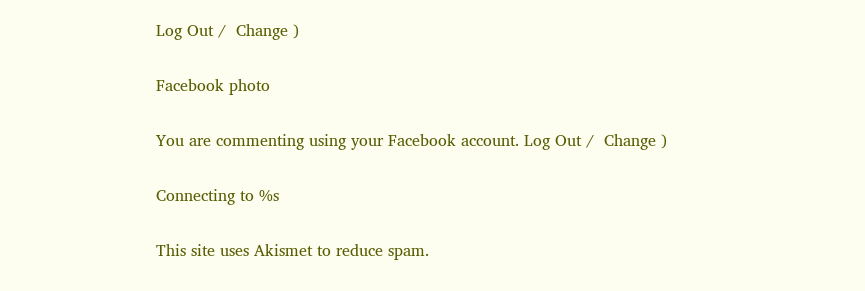Log Out /  Change )

Facebook photo

You are commenting using your Facebook account. Log Out /  Change )

Connecting to %s

This site uses Akismet to reduce spam.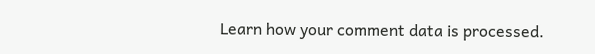Learn how your comment data is processed.